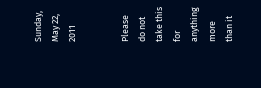Sunday, May 22, 2011


Please do not take this for anything more than it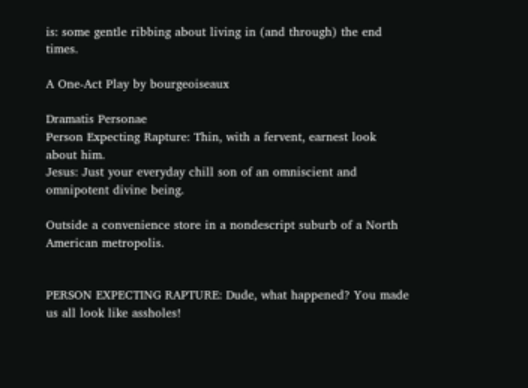is: some gentle ribbing about living in (and through) the end times.

A One-Act Play by bourgeoiseaux

Dramatis Personae
Person Expecting Rapture: Thin, with a fervent, earnest look about him.
Jesus: Just your everyday chill son of an omniscient and omnipotent divine being.

Outside a convenience store in a nondescript suburb of a North American metropolis.


PERSON EXPECTING RAPTURE: Dude, what happened? You made us all look like assholes!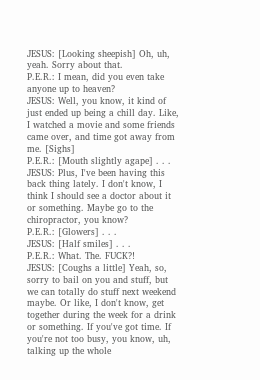JESUS: [Looking sheepish] Oh, uh, yeah. Sorry about that.
P.E.R.: I mean, did you even take anyone up to heaven?
JESUS: Well, you know, it kind of just ended up being a chill day. Like, I watched a movie and some friends came over, and time got away from me. [Sighs]
P.E.R.: [Mouth slightly agape] . . .
JESUS: Plus, I've been having this back thing lately. I don't know, I think I should see a doctor about it or something. Maybe go to the chiropractor, you know?
P.E.R.: [Glowers] . . .
JESUS: [Half smiles] . . .
P.E.R.: What. The. FUCK?!
JESUS: [Coughs a little] Yeah, so, sorry to bail on you and stuff, but we can totally do stuff next weekend maybe. Or like, I don't know, get together during the week for a drink or something. If you've got time. If you're not too busy, you know, uh, talking up the whole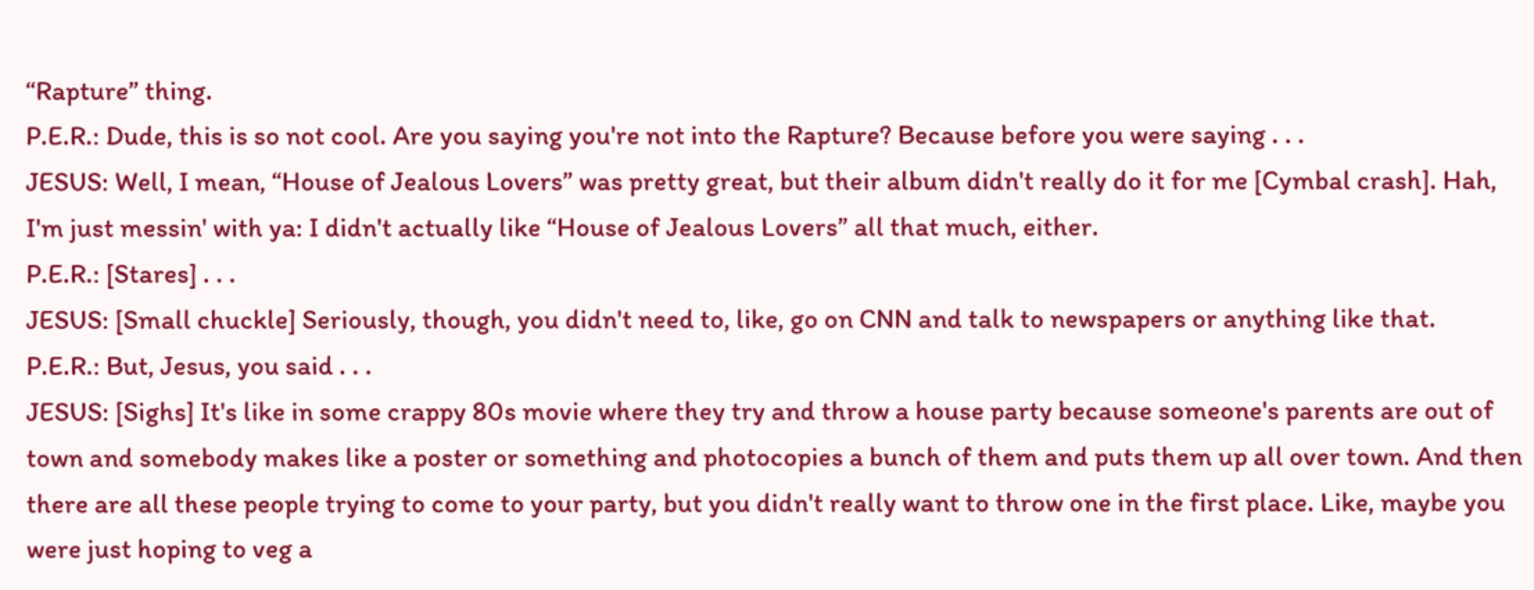“Rapture” thing.
P.E.R.: Dude, this is so not cool. Are you saying you're not into the Rapture? Because before you were saying . . .
JESUS: Well, I mean, “House of Jealous Lovers” was pretty great, but their album didn't really do it for me [Cymbal crash]. Hah, I'm just messin' with ya: I didn't actually like “House of Jealous Lovers” all that much, either.
P.E.R.: [Stares] . . .
JESUS: [Small chuckle] Seriously, though, you didn't need to, like, go on CNN and talk to newspapers or anything like that.
P.E.R.: But, Jesus, you said . . .
JESUS: [Sighs] It's like in some crappy 80s movie where they try and throw a house party because someone's parents are out of town and somebody makes like a poster or something and photocopies a bunch of them and puts them up all over town. And then there are all these people trying to come to your party, but you didn't really want to throw one in the first place. Like, maybe you were just hoping to veg a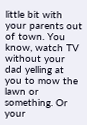little bit with your parents out of town. You know, watch TV without your dad yelling at you to mow the lawn or something. Or your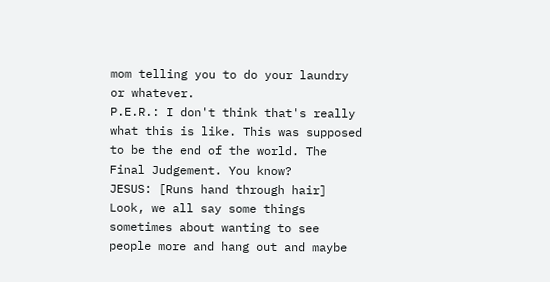mom telling you to do your laundry or whatever.
P.E.R.: I don't think that's really what this is like. This was supposed to be the end of the world. The Final Judgement. You know?
JESUS: [Runs hand through hair] Look, we all say some things sometimes about wanting to see people more and hang out and maybe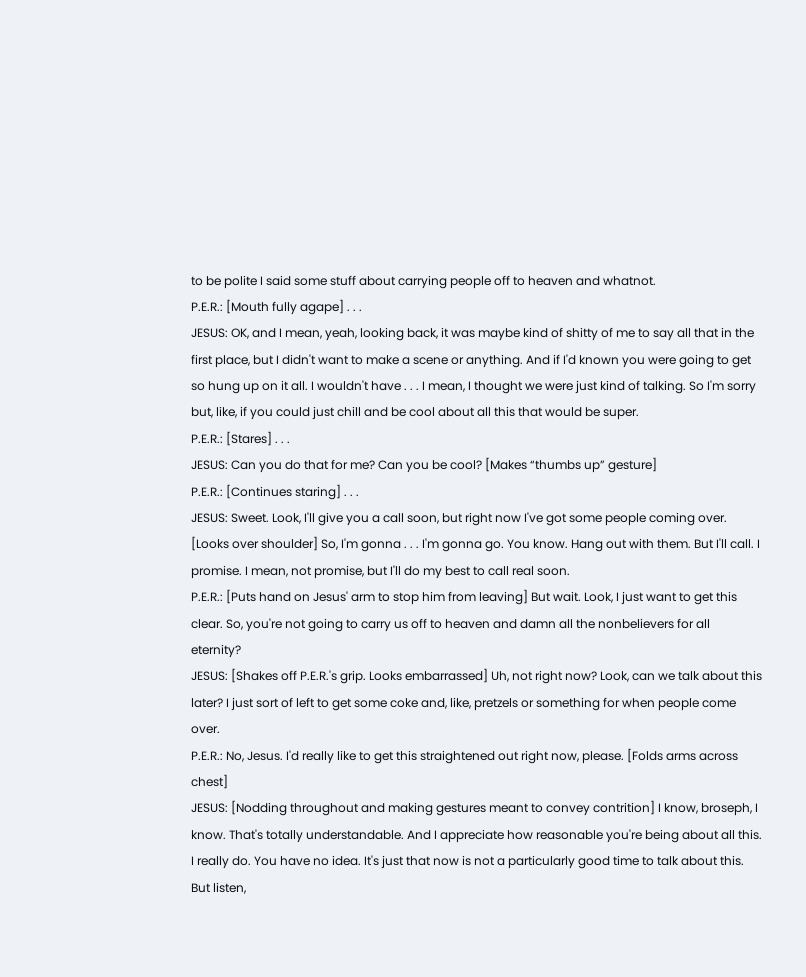to be polite I said some stuff about carrying people off to heaven and whatnot.
P.E.R.: [Mouth fully agape] . . .
JESUS: OK, and I mean, yeah, looking back, it was maybe kind of shitty of me to say all that in the first place, but I didn't want to make a scene or anything. And if I'd known you were going to get so hung up on it all. I wouldn't have . . . I mean, I thought we were just kind of talking. So I'm sorry but, like, if you could just chill and be cool about all this that would be super.
P.E.R.: [Stares] . . .
JESUS: Can you do that for me? Can you be cool? [Makes “thumbs up” gesture]
P.E.R.: [Continues staring] . . .
JESUS: Sweet. Look, I'll give you a call soon, but right now I've got some people coming over. [Looks over shoulder] So, I'm gonna . . . I'm gonna go. You know. Hang out with them. But I'll call. I promise. I mean, not promise, but I'll do my best to call real soon.
P.E.R.: [Puts hand on Jesus' arm to stop him from leaving] But wait. Look, I just want to get this clear. So, you're not going to carry us off to heaven and damn all the nonbelievers for all eternity?
JESUS: [Shakes off P.E.R.'s grip. Looks embarrassed] Uh, not right now? Look, can we talk about this later? I just sort of left to get some coke and, like, pretzels or something for when people come over.
P.E.R.: No, Jesus. I'd really like to get this straightened out right now, please. [Folds arms across chest]
JESUS: [Nodding throughout and making gestures meant to convey contrition] I know, broseph, I know. That's totally understandable. And I appreciate how reasonable you're being about all this. I really do. You have no idea. It's just that now is not a particularly good time to talk about this. But listen,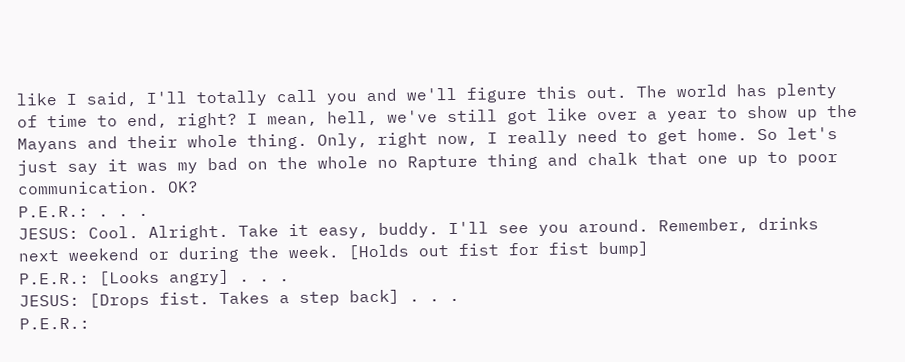like I said, I'll totally call you and we'll figure this out. The world has plenty of time to end, right? I mean, hell, we've still got like over a year to show up the Mayans and their whole thing. Only, right now, I really need to get home. So let's just say it was my bad on the whole no Rapture thing and chalk that one up to poor communication. OK?
P.E.R.: . . .
JESUS: Cool. Alright. Take it easy, buddy. I'll see you around. Remember, drinks next weekend or during the week. [Holds out fist for fist bump]
P.E.R.: [Looks angry] . . .
JESUS: [Drops fist. Takes a step back] . . .
P.E.R.: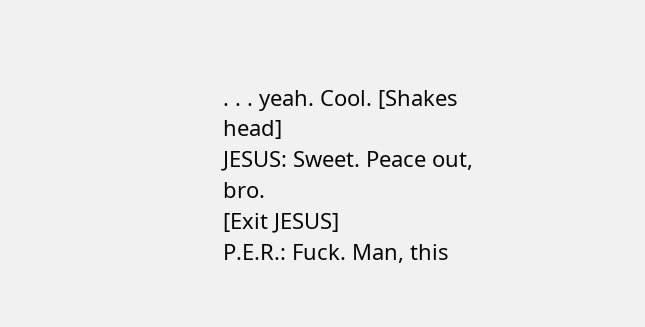. . . yeah. Cool. [Shakes head]
JESUS: Sweet. Peace out, bro.
[Exit JESUS]
P.E.R.: Fuck. Man, this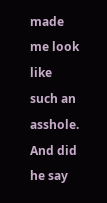made me look like such an asshole. And did he say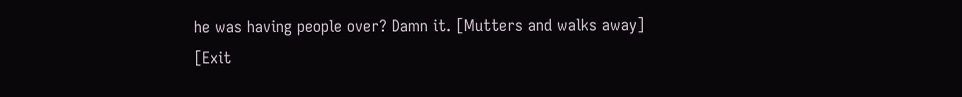he was having people over? Damn it. [Mutters and walks away]
[Exit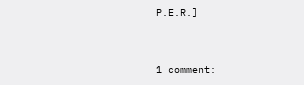P.E.R.]


1 comment: